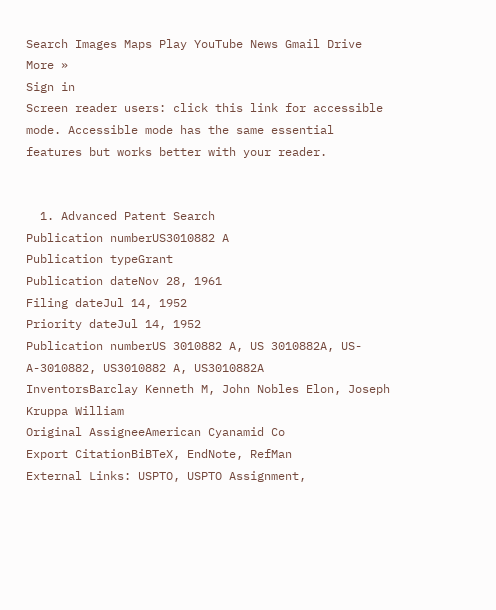Search Images Maps Play YouTube News Gmail Drive More »
Sign in
Screen reader users: click this link for accessible mode. Accessible mode has the same essential features but works better with your reader.


  1. Advanced Patent Search
Publication numberUS3010882 A
Publication typeGrant
Publication dateNov 28, 1961
Filing dateJul 14, 1952
Priority dateJul 14, 1952
Publication numberUS 3010882 A, US 3010882A, US-A-3010882, US3010882 A, US3010882A
InventorsBarclay Kenneth M, John Nobles Elon, Joseph Kruppa William
Original AssigneeAmerican Cyanamid Co
Export CitationBiBTeX, EndNote, RefMan
External Links: USPTO, USPTO Assignment,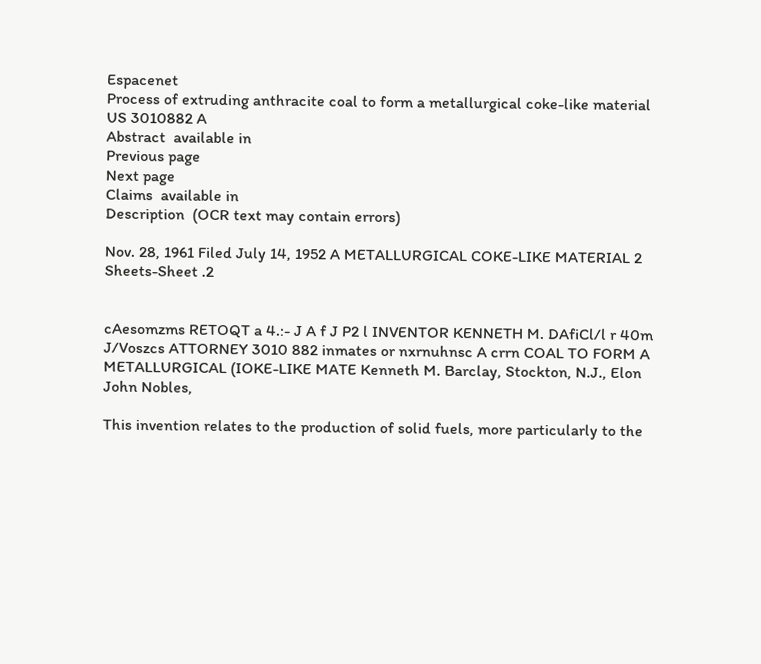Espacenet
Process of extruding anthracite coal to form a metallurgical coke-like material
US 3010882 A
Abstract  available in
Previous page
Next page
Claims  available in
Description  (OCR text may contain errors)

Nov. 28, 1961 Filed July 14, 1952 A METALLURGICAL COKE-LIKE MATERIAL 2 Sheets-Sheet .2


cAesomzms RETOQT a 4.:- J A f J P2 l INVENTOR KENNETH M. DAfiCl/l r 40m J/Voszcs ATTORNEY 3010 882 inmates or nxrnuhnsc A crrn COAL TO FORM A METALLURGICAL (IOKE-LIKE MATE Kenneth M. Barclay, Stockton, N.J., Elon John Nobles,

This invention relates to the production of solid fuels, more particularly to the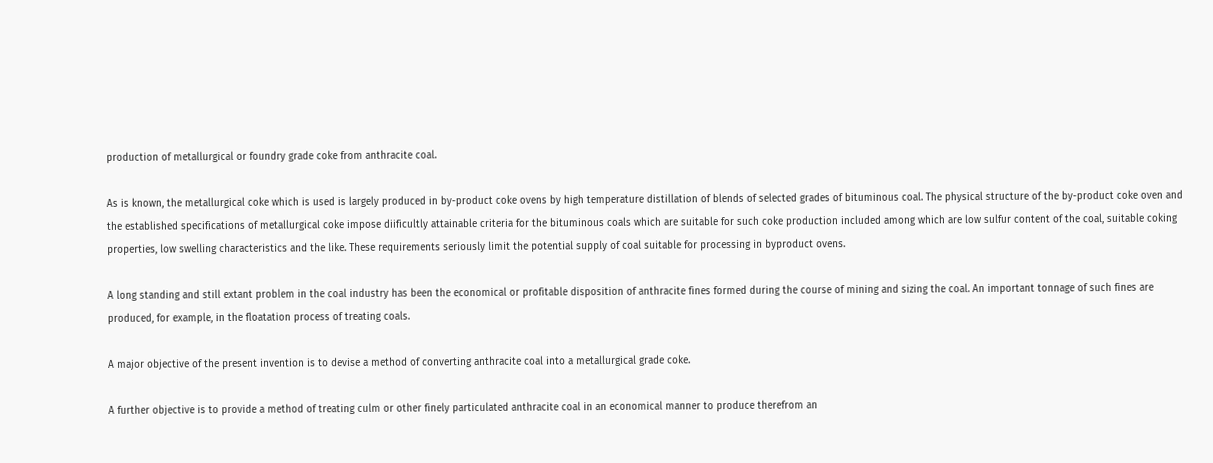production of metallurgical or foundry grade coke from anthracite coal.

As is known, the metallurgical coke which is used is largely produced in by-product coke ovens by high temperature distillation of blends of selected grades of bituminous coal. The physical structure of the by-product coke oven and the established specifications of metallurgical coke impose diificultly attainable criteria for the bituminous coals which are suitable for such coke production included among which are low sulfur content of the coal, suitable coking properties, low swelling characteristics and the like. These requirements seriously limit the potential supply of coal suitable for processing in byproduct ovens.

A long standing and still extant problem in the coal industry has been the economical or profitable disposition of anthracite fines formed during the course of mining and sizing the coal. An important tonnage of such fines are produced, for example, in the floatation process of treating coals.

A major objective of the present invention is to devise a method of converting anthracite coal into a metallurgical grade coke.

A further objective is to provide a method of treating culm or other finely particulated anthracite coal in an economical manner to produce therefrom an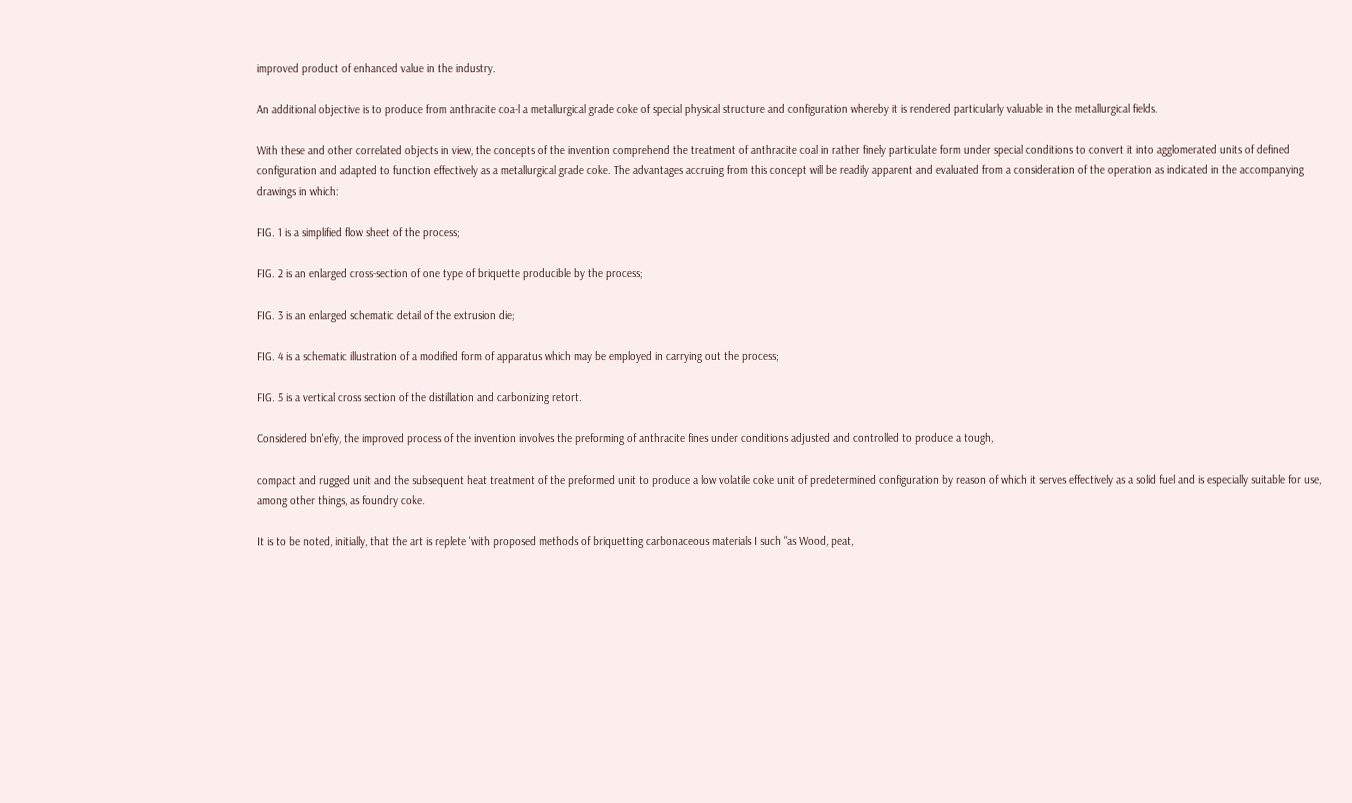improved product of enhanced value in the industry.

An additional objective is to produce from anthracite coa-l a metallurgical grade coke of special physical structure and configuration whereby it is rendered particularly valuable in the metallurgical fields.

With these and other correlated objects in view, the concepts of the invention comprehend the treatment of anthracite coal in rather finely particulate form under special conditions to convert it into agglomerated units of defined configuration and adapted to function effectively as a metallurgical grade coke. The advantages accruing from this concept will be readily apparent and evaluated from a consideration of the operation as indicated in the accompanying drawings in which:

FIG. 1 is a simplified flow sheet of the process;

FIG. 2 is an enlarged cross-section of one type of briquette producible by the process;

FIG. 3 is an enlarged schematic detail of the extrusion die;

FIG. 4 is a schematic illustration of a modified form of apparatus which may be employed in carrying out the process;

FIG. 5 is a vertical cross section of the distillation and carbonizing retort.

Considered bn'efiy, the improved process of the invention involves the preforming of anthracite fines under conditions adjusted and controlled to produce a tough,

compact and rugged unit and the subsequent heat treatment of the preformed unit to produce a low volatile coke unit of predetermined configuration by reason of which it serves effectively as a solid fuel and is especially suitable for use, among other things, as foundry coke.

It is to be noted, initially, that the art is replete 'with proposed methods of briquetting carbonaceous materials I such "as Wood, peat,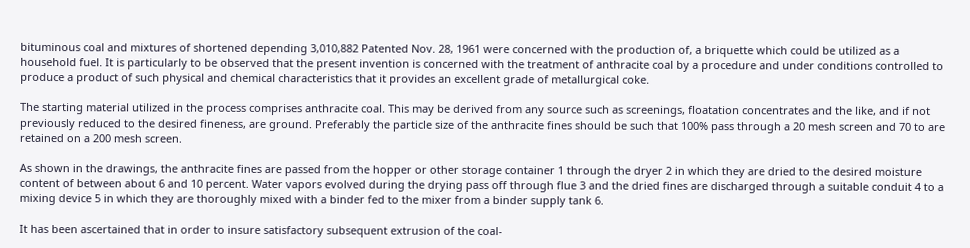bituminous coal and mixtures of shortened depending 3,010,882 Patented Nov. 28, 1961 were concerned with the production of, a briquette which could be utilized as a household fuel. It is particularly to be observed that the present invention is concerned with the treatment of anthracite coal by a procedure and under conditions controlled to produce a product of such physical and chemical characteristics that it provides an excellent grade of metallurgical coke.

The starting material utilized in the process comprises anthracite coal. This may be derived from any source such as screenings, floatation concentrates and the like, and if not previously reduced to the desired fineness, are ground. Preferably the particle size of the anthracite fines should be such that 100% pass through a 20 mesh screen and 70 to are retained on a 200 mesh screen.

As shown in the drawings, the anthracite fines are passed from the hopper or other storage container 1 through the dryer 2 in which they are dried to the desired moisture content of between about 6 and 10 percent. Water vapors evolved during the drying pass off through flue 3 and the dried fines are discharged through a suitable conduit 4 to a mixing device 5 in which they are thoroughly mixed with a binder fed to the mixer from a binder supply tank 6.

It has been ascertained that in order to insure satisfactory subsequent extrusion of the coal-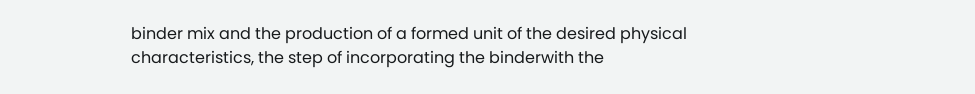binder mix and the production of a formed unit of the desired physical characteristics, the step of incorporating the binderwith the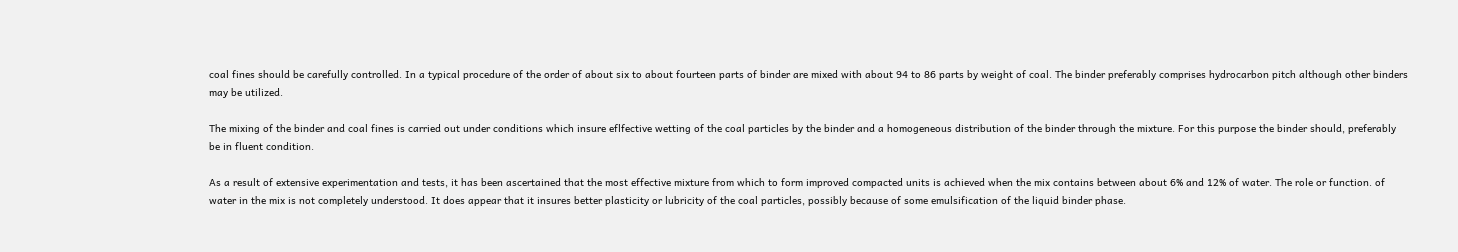coal fines should be carefully controlled. In a typical procedure of the order of about six to about fourteen parts of binder are mixed with about 94 to 86 parts by weight of coal. The binder preferably comprises hydrocarbon pitch although other binders may be utilized.

The mixing of the binder and coal fines is carried out under conditions which insure eflfective wetting of the coal particles by the binder and a homogeneous distribution of the binder through the mixture. For this purpose the binder should, preferably be in fluent condition.

As a result of extensive experimentation and tests, it has been ascertained that the most effective mixture from which to form improved compacted units is achieved when the mix contains between about 6% and 12% of water. The role or function. of water in the mix is not completely understood. It does appear that it insures better plasticity or lubricity of the coal particles, possibly because of some emulsification of the liquid binder phase.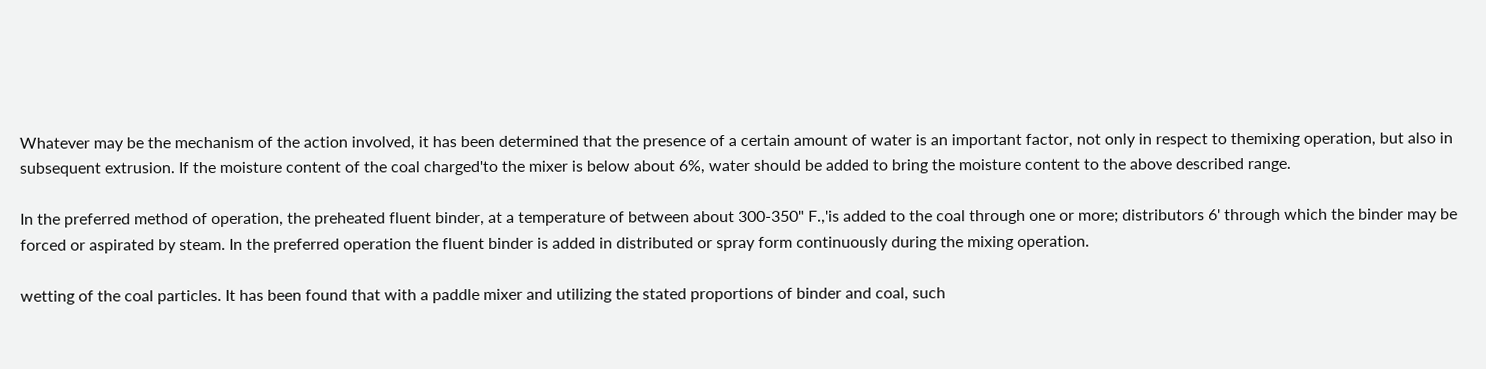Whatever may be the mechanism of the action involved, it has been determined that the presence of a certain amount of water is an important factor, not only in respect to themixing operation, but also in subsequent extrusion. If the moisture content of the coal charged'to the mixer is below about 6%, water should be added to bring the moisture content to the above described range.

In the preferred method of operation, the preheated fluent binder, at a temperature of between about 300-350" F.,'is added to the coal through one or more; distributors 6' through which the binder may be forced or aspirated by steam. In the preferred operation the fluent binder is added in distributed or spray form continuously during the mixing operation.

wetting of the coal particles. It has been found that with a paddle mixer and utilizing the stated proportions of binder and coal, such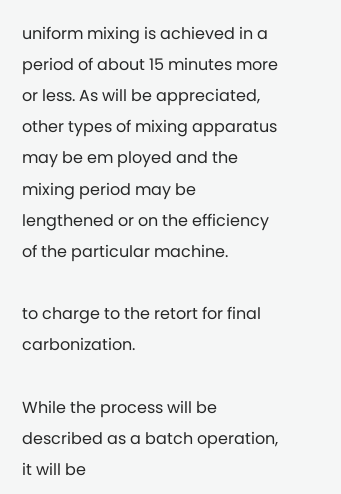uniform mixing is achieved in a period of about 15 minutes more or less. As will be appreciated, other types of mixing apparatus may be em ployed and the mixing period may be lengthened or on the efficiency of the particular machine.

to charge to the retort for final carbonization.

While the process will be described as a batch operation, it will be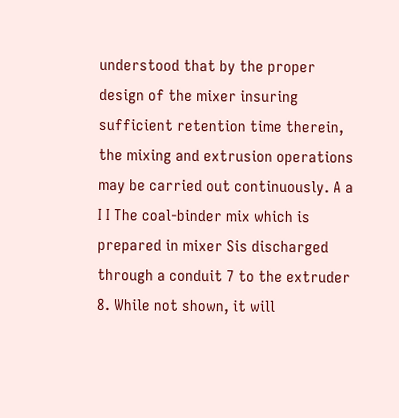understood that by the proper design of the mixer insuring sufficient retention time therein, the mixing and extrusion operations may be carried out continuously. A a I I The coal-binder mix which is prepared in mixer Sis discharged through a conduit 7 to the extruder 8. While not shown, it will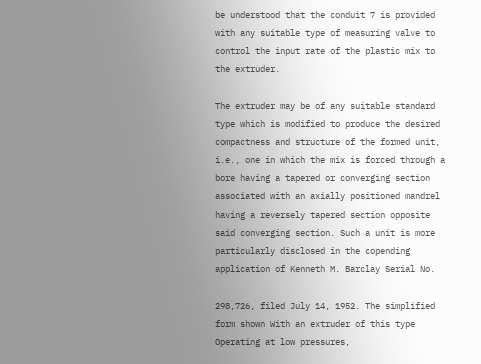be understood that the conduit 7 is provided with any suitable type of measuring valve to control the input rate of the plastic mix to the extruder.

The extruder may be of any suitable standard type which is modified to produce the desired compactness and structure of the formed unit, i.e., one in which the mix is forced through a bore having a tapered or converging section associated with an axially positioned mandrel having a reversely tapered section opposite said converging section. Such a unit is more particularly disclosed in the copending application of Kenneth M. Barclay Serial No.

298,726, filed July 14, 1952. The simplified form shown With an extruder of this type Operating at low pressures,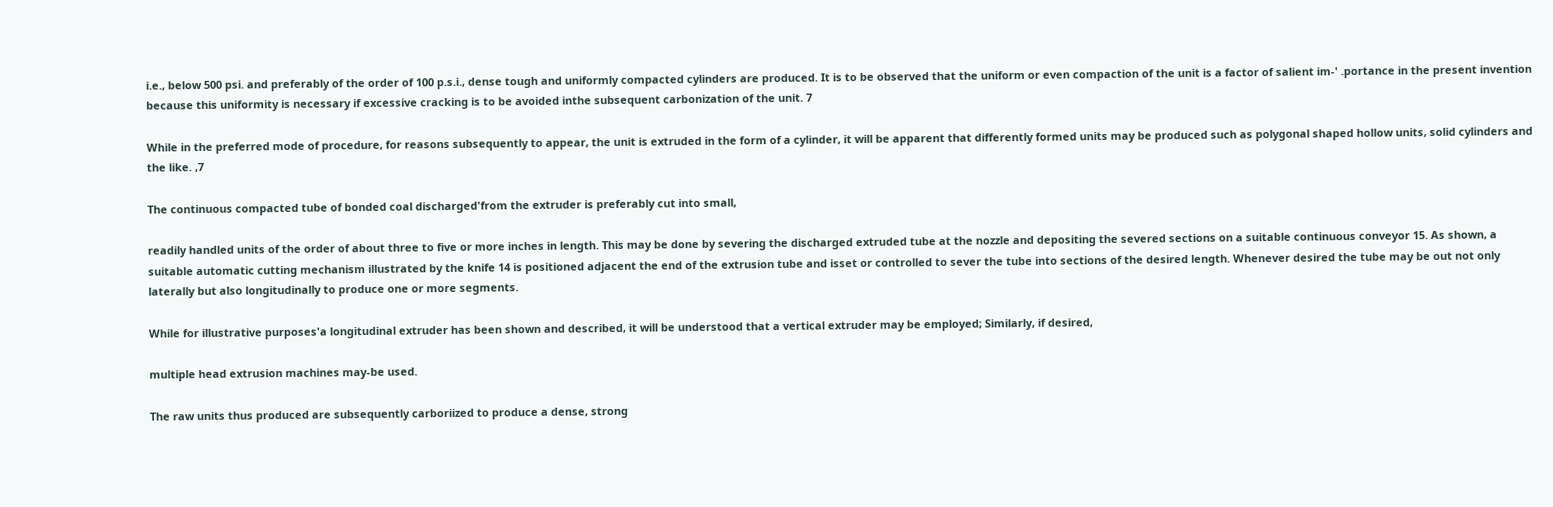i.e., below 500 psi. and preferably of the order of 100 p.s.i., dense tough and uniformly compacted cylinders are produced. It is to be observed that the uniform or even compaction of the unit is a factor of salient im-' .portance in the present invention because this uniformity is necessary if excessive cracking is to be avoided inthe subsequent carbonization of the unit. 7

While in the preferred mode of procedure, for reasons subsequently to appear, the unit is extruded in the form of a cylinder, it will be apparent that differently formed units may be produced such as polygonal shaped hollow units, solid cylinders and the like. ,7

The continuous compacted tube of bonded coal discharged'from the extruder is preferably cut into small,

readily handled units of the order of about three to five or more inches in length. This may be done by severing the discharged extruded tube at the nozzle and depositing the severed sections on a suitable continuous conveyor 15. As shown, a suitable automatic cutting mechanism illustrated by the knife 14 is positioned adjacent the end of the extrusion tube and isset or controlled to sever the tube into sections of the desired length. Whenever desired the tube may be out not only laterally but also longitudinally to produce one or more segments.

While for illustrative purposes'a longitudinal extruder has been shown and described, it will be understood that a vertical extruder may be employed; Similarly, if desired,

multiple head extrusion machines may-be used.

The raw units thus produced are subsequently carboriized to produce a dense, strong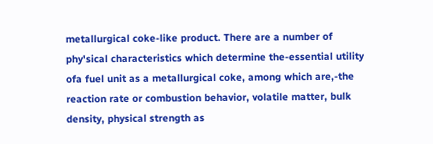metallurgical coke-like product. There are a number of phy'sical characteristics which determine the-essential utility ofa fuel unit as a metallurgical coke, among which are,-the reaction rate or combustion behavior, volatile matter, bulk density, physical strength as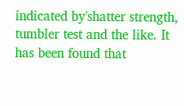indicated by'shatter strength, tumbler test and the like. It has been found that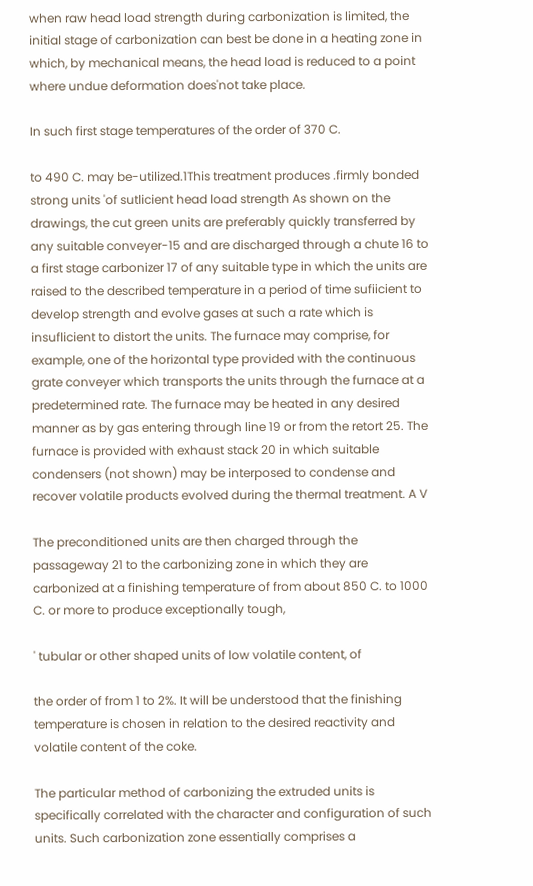when raw head load strength during carbonization is limited, the initial stage of carbonization can best be done in a heating zone in which, by mechanical means, the head load is reduced to a point where undue deformation does'not take place.

In such first stage temperatures of the order of 370 C.

to 490 C. may be-utilized.1This treatment produces .firmly bonded strong units 'of sutlicient head load strength As shown on the drawings, the cut green units are preferably quickly transferred by any suitable conveyer-15 and are discharged through a chute 16 to a first stage carbonizer 17 of any suitable type in which the units are raised to the described temperature in a period of time sufiicient to develop strength and evolve gases at such a rate which is insuflicient to distort the units. The furnace may comprise, for example, one of the horizontal type provided with the continuous grate conveyer which transports the units through the furnace at a predetermined rate. The furnace may be heated in any desired manner as by gas entering through line 19 or from the retort 25. The furnace is provided with exhaust stack 20 in which suitable condensers (not shown) may be interposed to condense and recover volatile products evolved during the thermal treatment. A V

The preconditioned units are then charged through the passageway 21 to the carbonizing zone in which they are carbonized at a finishing temperature of from about 850 C. to 1000 C. or more to produce exceptionally tough,

' tubular or other shaped units of low volatile content, of

the order of from 1 to 2%. It will be understood that the finishing temperature is chosen in relation to the desired reactivity and volatile content of the coke.

The particular method of carbonizing the extruded units is specifically correlated with the character and configuration of such units. Such carbonization zone essentially comprises a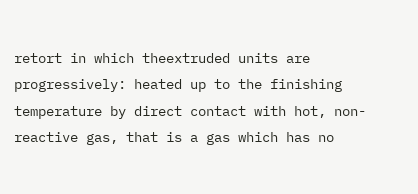retort in which theextruded units are progressively: heated up to the finishing temperature by direct contact with hot, non-reactive gas, that is a gas which has no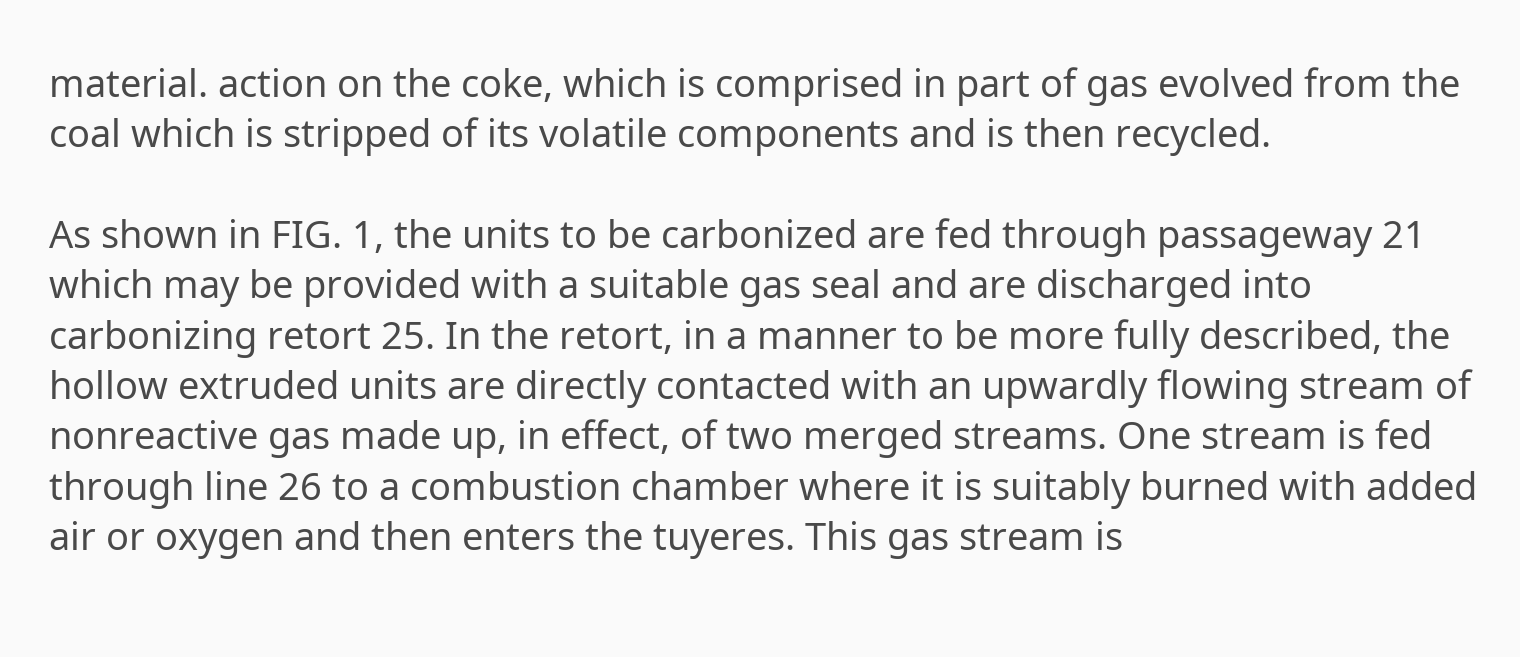material. action on the coke, which is comprised in part of gas evolved from the coal which is stripped of its volatile components and is then recycled.

As shown in FIG. 1, the units to be carbonized are fed through passageway 21 which may be provided with a suitable gas seal and are discharged into carbonizing retort 25. In the retort, in a manner to be more fully described, the hollow extruded units are directly contacted with an upwardly flowing stream of nonreactive gas made up, in effect, of two merged streams. One stream is fed through line 26 to a combustion chamber where it is suitably burned with added air or oxygen and then enters the tuyeres. This gas stream is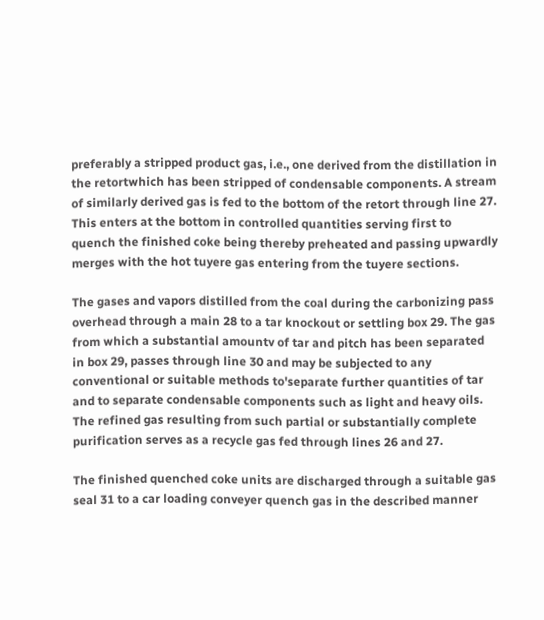preferably a stripped product gas, i.e., one derived from the distillation in the retortwhich has been stripped of condensable components. A stream of similarly derived gas is fed to the bottom of the retort through line 27. This enters at the bottom in controlled quantities serving first to quench the finished coke being thereby preheated and passing upwardly merges with the hot tuyere gas entering from the tuyere sections.

The gases and vapors distilled from the coal during the carbonizing pass overhead through a main 28 to a tar knockout or settling box 29. The gas from which a substantial amountv of tar and pitch has been separated in box 29, passes through line 30 and may be subjected to any conventional or suitable methods to'separate further quantities of tar and to separate condensable components such as light and heavy oils. The refined gas resulting from such partial or substantially complete purification serves as a recycle gas fed through lines 26 and 27.

The finished quenched coke units are discharged through a suitable gas seal 31 to a car loading conveyer quench gas in the described manner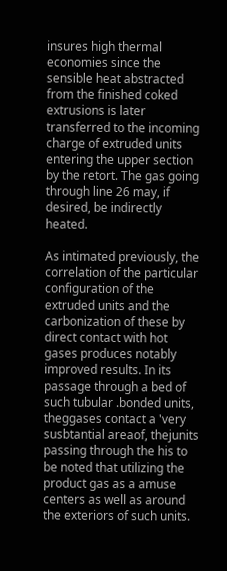insures high thermal economies since the sensible heat abstracted from the finished coked extrusions is later transferred to the incoming charge of extruded units entering the upper section by the retort. The gas going through line 26 may, if desired, be indirectly heated.

As intimated previously, the correlation of the particular configuration of the extruded units and the carbonization of these by direct contact with hot gases produces notably improved results. In its passage through a bed of such tubular .bonded units, theggases contact a 'very susbtantial areaof, thejunits passing through the his to be noted that utilizing the product gas as a amuse centers as well as around the exteriors of such units.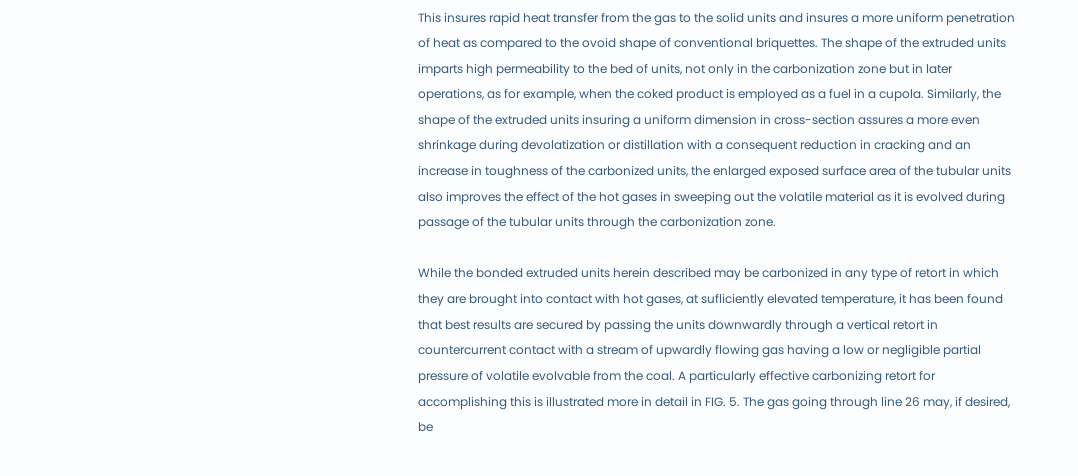This insures rapid heat transfer from the gas to the solid units and insures a more uniform penetration of heat as compared to the ovoid shape of conventional briquettes. The shape of the extruded units imparts high permeability to the bed of units, not only in the carbonization zone but in later operations, as for example, when the coked product is employed as a fuel in a cupola. Similarly, the shape of the extruded units insuring a uniform dimension in cross-section assures a more even shrinkage during devolatization or distillation with a consequent reduction in cracking and an increase in toughness of the carbonized units, the enlarged exposed surface area of the tubular units also improves the effect of the hot gases in sweeping out the volatile material as it is evolved during passage of the tubular units through the carbonization zone.

While the bonded extruded units herein described may be carbonized in any type of retort in which they are brought into contact with hot gases, at sufliciently elevated temperature, it has been found that best results are secured by passing the units downwardly through a vertical retort in countercurrent contact with a stream of upwardly flowing gas having a low or negligible partial pressure of volatile evolvable from the coal. A particularly effective carbonizing retort for accomplishing this is illustrated more in detail in FIG. 5. The gas going through line 26 may, if desired, be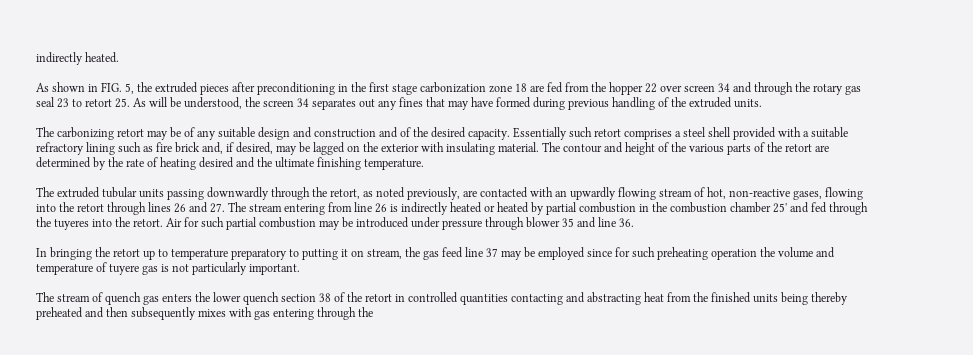indirectly heated.

As shown in FIG. 5, the extruded pieces after preconditioning in the first stage carbonization zone 18 are fed from the hopper 22 over screen 34 and through the rotary gas seal 23 to retort 25. As will be understood, the screen 34 separates out any fines that may have formed during previous handling of the extruded units.

The carbonizing retort may be of any suitable design and construction and of the desired capacity. Essentially such retort comprises a steel shell provided with a suitable refractory lining such as fire brick and, if desired, may be lagged on the exterior with insulating material. The contour and height of the various parts of the retort are determined by the rate of heating desired and the ultimate finishing temperature.

The extruded tubular units passing downwardly through the retort, as noted previously, are contacted with an upwardly flowing stream of hot, non-reactive gases, flowing into the retort through lines 26 and 27. The stream entering from line 26 is indirectly heated or heated by partial combustion in the combustion chamber 25' and fed through the tuyeres into the retort. Air for such partial combustion may be introduced under pressure through blower 35 and line 36.

In bringing the retort up to temperature preparatory to putting it on stream, the gas feed line 37 may be employed since for such preheating operation the volume and temperature of tuyere gas is not particularly important.

The stream of quench gas enters the lower quench section 38 of the retort in controlled quantities contacting and abstracting heat from the finished units being thereby preheated and then subsequently mixes with gas entering through the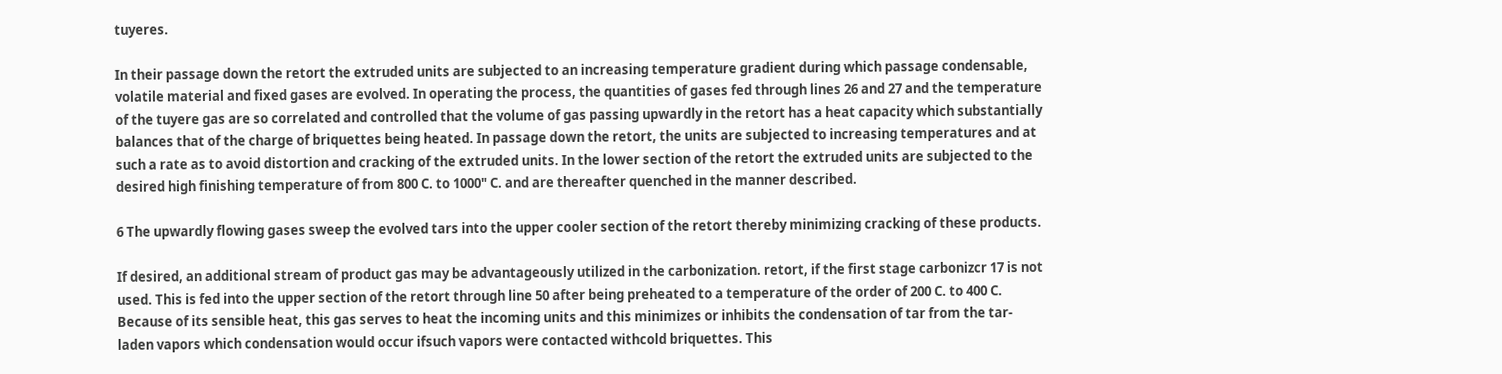tuyeres.

In their passage down the retort the extruded units are subjected to an increasing temperature gradient during which passage condensable, volatile material and fixed gases are evolved. In operating the process, the quantities of gases fed through lines 26 and 27 and the temperature of the tuyere gas are so correlated and controlled that the volume of gas passing upwardly in the retort has a heat capacity which substantially balances that of the charge of briquettes being heated. In passage down the retort, the units are subjected to increasing temperatures and at such a rate as to avoid distortion and cracking of the extruded units. In the lower section of the retort the extruded units are subjected to the desired high finishing temperature of from 800 C. to 1000" C. and are thereafter quenched in the manner described.

6 The upwardly flowing gases sweep the evolved tars into the upper cooler section of the retort thereby minimizing cracking of these products.

If desired, an additional stream of product gas may be advantageously utilized in the carbonization. retort, if the first stage carbonizcr 17 is not used. This is fed into the upper section of the retort through line 50 after being preheated to a temperature of the order of 200 C. to 400 C. Because of its sensible heat, this gas serves to heat the incoming units and this minimizes or inhibits the condensation of tar from the tar-laden vapors which condensation would occur ifsuch vapors were contacted withcold briquettes. This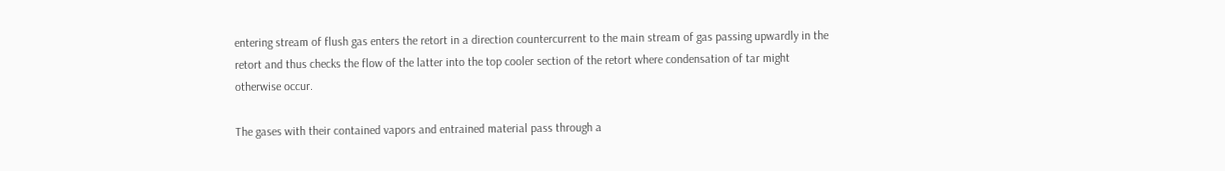entering stream of flush gas enters the retort in a direction countercurrent to the main stream of gas passing upwardly in the retort and thus checks the flow of the latter into the top cooler section of the retort where condensation of tar might otherwise occur.

The gases with their contained vapors and entrained material pass through a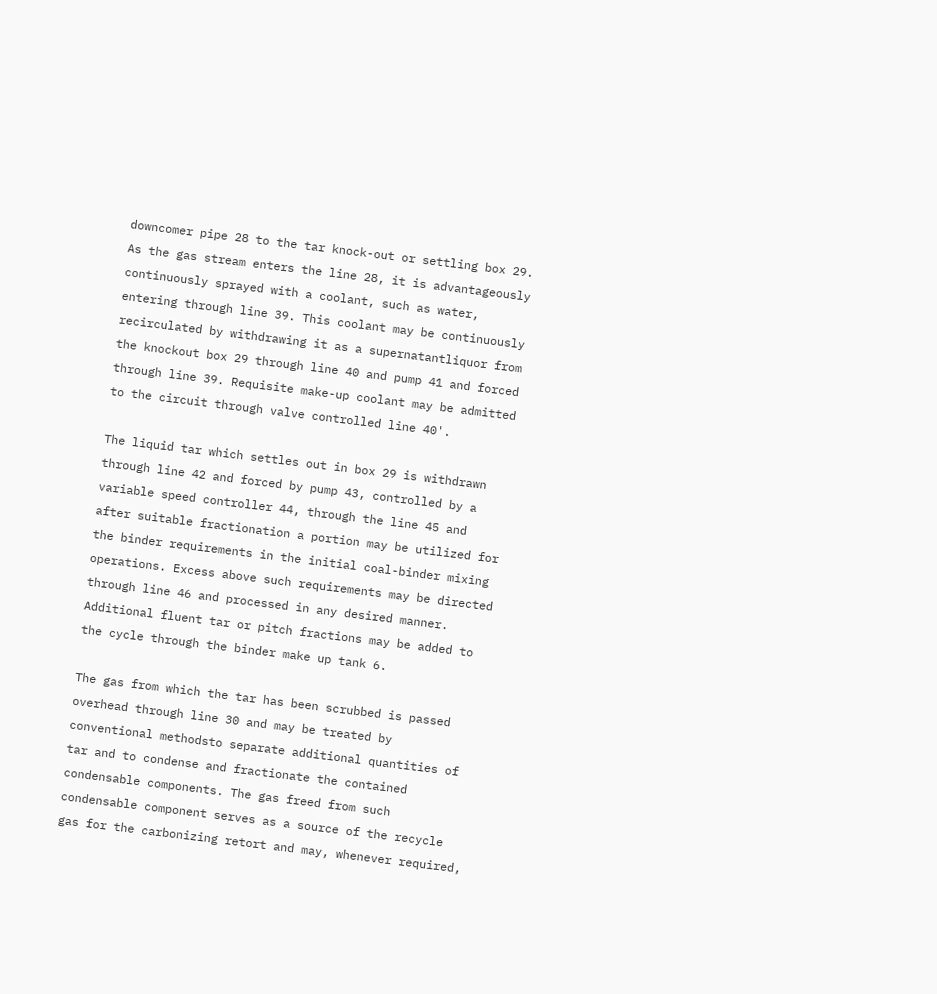downcomer pipe 28 to the tar knock-out or settling box 29. As the gas stream enters the line 28, it is advantageously continuously sprayed with a coolant, such as water, entering through line 39. This coolant may be continuously recirculated by withdrawing it as a supernatantliquor from the knockout box 29 through line 40 and pump 41 and forced through line 39. Requisite make-up coolant may be admitted to the circuit through valve controlled line 40'.

The liquid tar which settles out in box 29 is withdrawn through line 42 and forced by pump 43, controlled by a variable speed controller 44, through the line 45 and after suitable fractionation a portion may be utilized for the binder requirements in the initial coal-binder mixing operations. Excess above such requirements may be directed through line 46 and processed in any desired manner. Additional fluent tar or pitch fractions may be added to the cycle through the binder make up tank 6.

The gas from which the tar has been scrubbed is passed overhead through line 30 and may be treated by conventional methodsto separate additional quantities of tar and to condense and fractionate the contained condensable components. The gas freed from such condensable component serves as a source of the recycle gas for the carbonizing retort and may, whenever required,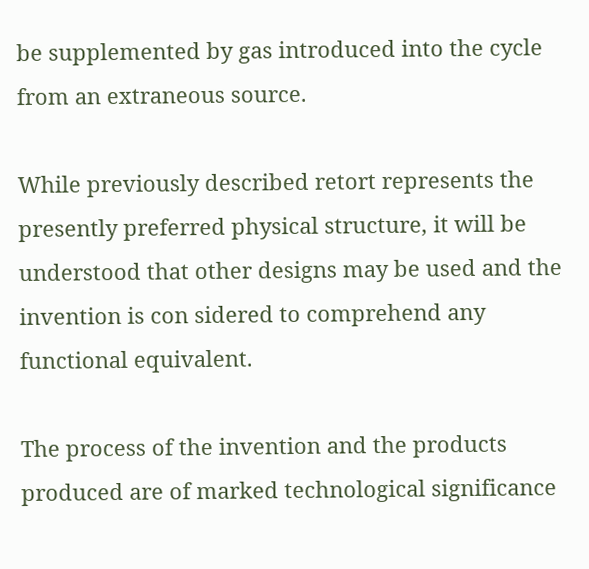be supplemented by gas introduced into the cycle from an extraneous source.

While previously described retort represents the presently preferred physical structure, it will be understood that other designs may be used and the invention is con sidered to comprehend any functional equivalent.

The process of the invention and the products produced are of marked technological significance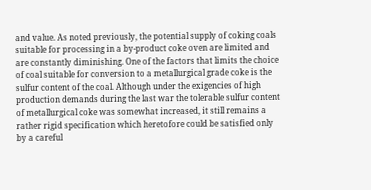and value. As noted previously, the potential supply of coking coals suitable for processing in a by-product coke oven are limited and are constantly diminishing. One of the factors that limits the choice of coal suitable for conversion to a metallurgical grade coke is the sulfur content of the coal. Although under the exigencies of high production demands during the last war the tolerable sulfur content of metallurgical coke was somewhat increased, it still remains a rather rigid specification which heretofore could be satisfied only by a careful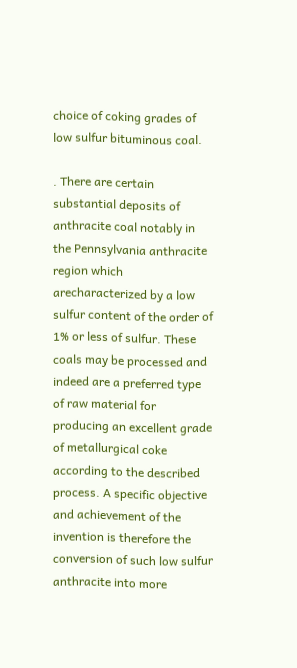choice of coking grades of low sulfur bituminous coal.

. There are certain substantial deposits of anthracite coal notably in the Pennsylvania anthracite region which arecharacterized by a low sulfur content of the order of 1% or less of sulfur. These coals may be processed and indeed are a preferred type of raw material for producing an excellent grade of metallurgical coke according to the described process. A specific objective and achievement of the invention is therefore the conversion of such low sulfur anthracite into more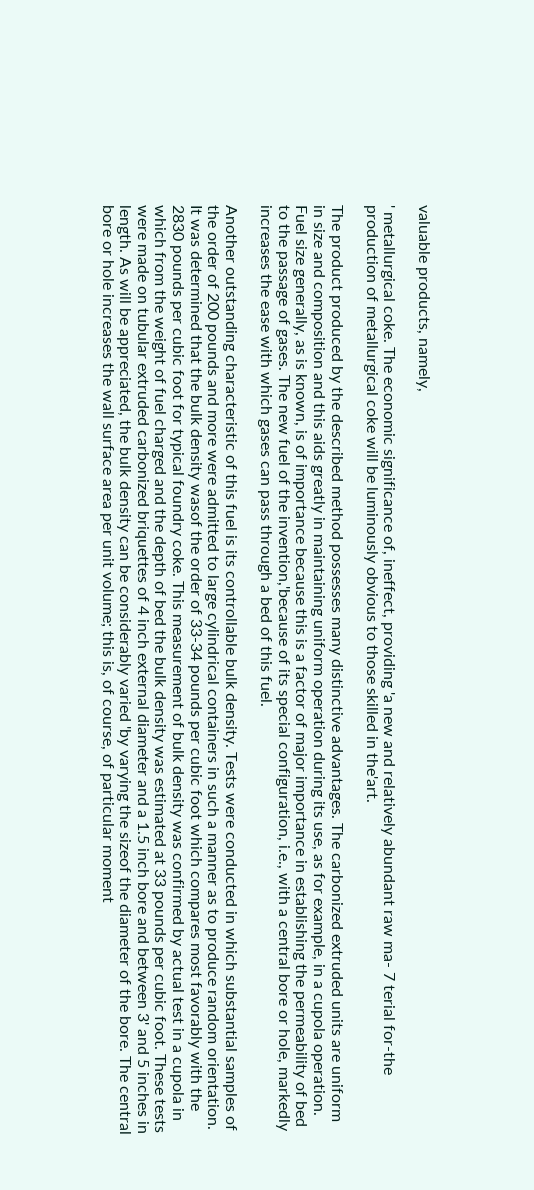valuable products, namely,

' metallurgical coke. The economic significance of, ineffect, providing 'a new and relatively abundant raw ma- 7 terial for-the production of metallurgical coke will be luminously obvious to those skilled in the'art.

The product produced by the described method possesses many distinctive advantages. The carbonized extruded units are uniform in size and composition and this aids greatly in maintaining uniform operation during its use, as for example, in a cupola operation. Fuel size generally, as is known, is of importance because this is a factor of major importance in establishing the permeability of bed to the passage of gases. The new fuel of the invention,'because of its special configuration, i.e., with a central bore or hole, markedly increases the ease with which gases can pass through a bed of this fuel.

Another outstanding characteristic of this fuel is its controllable bulk density. Tests were conducted in which substantial samples of the order of 200 pounds and more were admitted to large cylindrical containers in such a manner as to produce random orientation. It was determined that the bulk density wasof the order of 33-34 pounds per cubic foot which compares most favorably with the 2830 pounds per cubic foot for typical foundry coke. This measurement of bulk density was confirmed by actual test in a cupola in which from the weight of fuel charged and the depth of bed the bulk density was estimated at 33 pounds per cubic foot. These tests were made on tubular extruded carbonized briquettes of 4 inch external diameter and a 1.5 inch bore and between 3' and 5 inches in length. As will be appreciated, the bulk density can be considerably varied 'by varying the sizeof the diameter of the bore. The central bore or hole increases the wall surface area per unit volume; this is, of course, of particular moment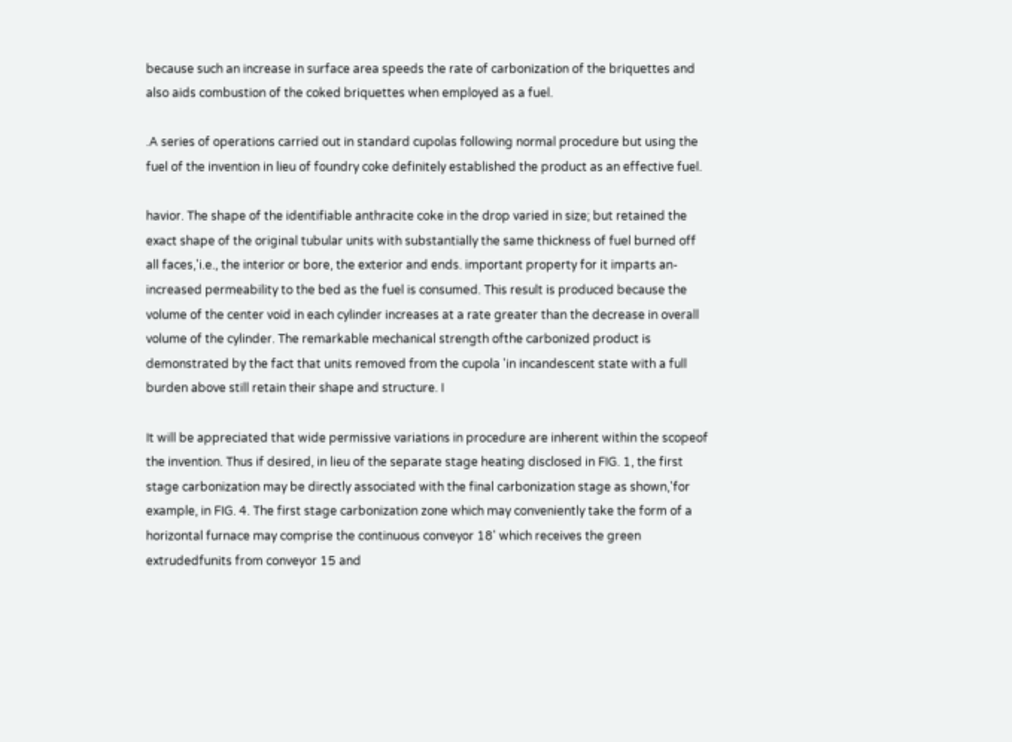because such an increase in surface area speeds the rate of carbonization of the briquettes and also aids combustion of the coked briquettes when employed as a fuel.

.A series of operations carried out in standard cupolas following normal procedure but using the fuel of the invention in lieu of foundry coke definitely established the product as an effective fuel.

havior. The shape of the identifiable anthracite coke in the drop varied in size; but retained the exact shape of the original tubular units with substantially the same thickness of fuel burned off all faces,'i.e., the interior or bore, the exterior and ends. important property for it imparts an-increased permeability to the bed as the fuel is consumed. This result is produced because the volume of the center void in each cylinder increases at a rate greater than the decrease in overall volume of the cylinder. The remarkable mechanical strength ofthe carbonized product is demonstrated by the fact that units removed from the cupola 'in incandescent state with a full burden above still retain their shape and structure. I

It will be appreciated that wide permissive variations in procedure are inherent within the scopeof the invention. Thus if desired, in lieu of the separate stage heating disclosed in FIG. 1, the first stage carbonization may be directly associated with the final carbonization stage as shown,'for example, in FIG. 4. The first stage carbonization zone which may conveniently take the form of a horizontal furnace may comprise the continuous conveyor 18' which receives the green extrudedfunits from conveyor 15 and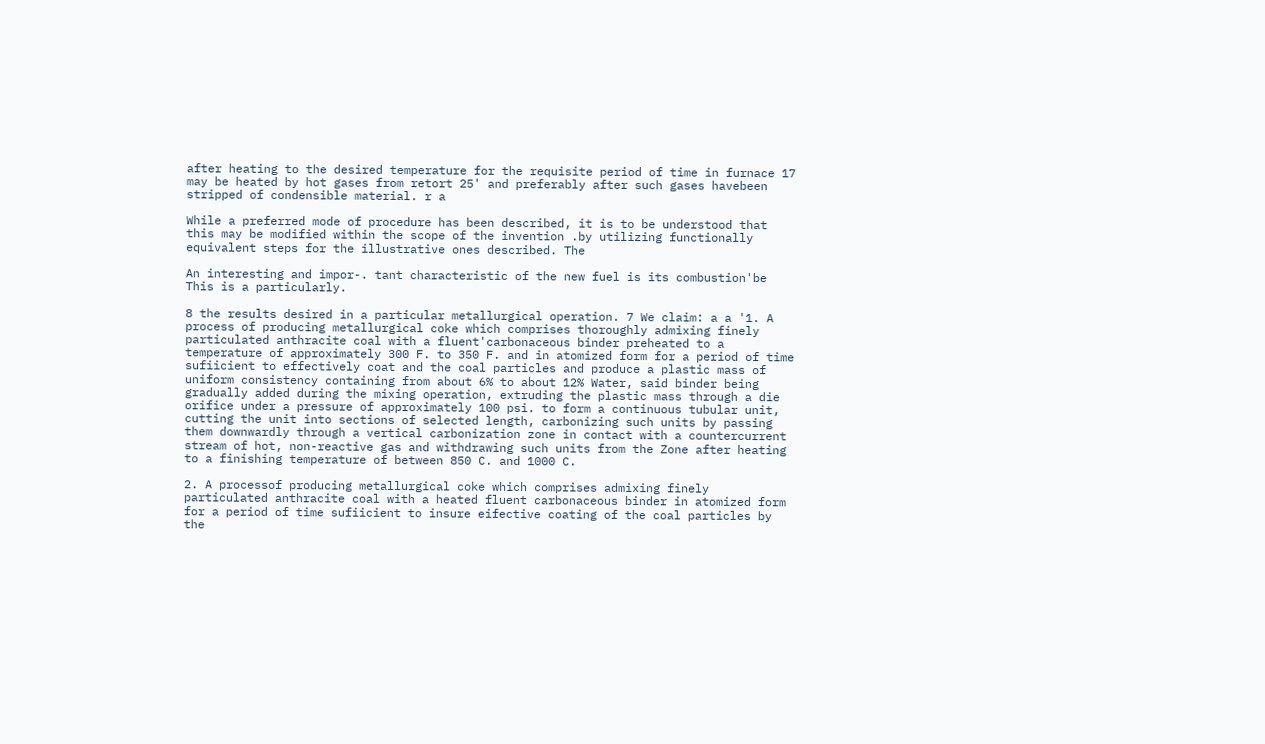after heating to the desired temperature for the requisite period of time in furnace 17 may be heated by hot gases from retort 25' and preferably after such gases havebeen stripped of condensible material. r a

While a preferred mode of procedure has been described, it is to be understood that this may be modified within the scope of the invention .by utilizing functionally equivalent steps for the illustrative ones described. The

An interesting and impor-. tant characteristic of the new fuel is its combustion'be This is a particularly.

8 the results desired in a particular metallurgical operation. 7 We claim: a a '1. A process of producing metallurgical coke which comprises thoroughly admixing finely particulated anthracite coal with a fluent'carbonaceous binder preheated to a temperature of approximately 300 F. to 350 F. and in atomized form for a period of time sufiicient to effectively coat and the coal particles and produce a plastic mass of uniform consistency containing from about 6% to about 12% Water, said binder being gradually added during the mixing operation, extruding the plastic mass through a die orifice under a pressure of approximately 100 psi. to form a continuous tubular unit, cutting the unit into sections of selected length, carbonizing such units by passing them downwardly through a vertical carbonization zone in contact with a countercurrent stream of hot, non-reactive gas and withdrawing such units from the Zone after heating to a finishing temperature of between 850 C. and 1000 C.

2. A processof producing metallurgical coke which comprises admixing finely particulated anthracite coal with a heated fluent carbonaceous binder in atomized form for a period of time sufiicient to insure eifective coating of the coal particles by the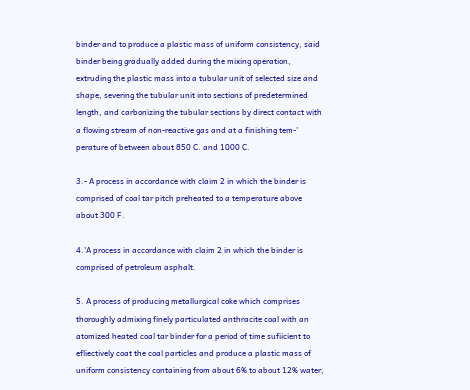binder and to produce a plastic mass of uniform consistency, said binder being gradually added during the mixing operation, extruding the plastic mass into a tubular unit of selected size and shape, severing the tubular unit into sections of predetermined length, and carbonizing the tubular sections by direct contact with a flowing stream of non-reactive gas and at a finishing tem-' perature of between about 850 C. and 1000 C.

3.- A process in accordance with claim 2 in which the binder is comprised of coal tar pitch preheated to a temperature above about 300 F.

4.'A process in accordance with claim 2 in which the binder is comprised of petroleum asphalt.

5. A process of producing metallurgical coke which comprises thoroughly admixing finely particulated anthracite coal with an atomized heated coal tar binder for a period of time sufiicient to efliectively coat the coal particles and produce a plastic mass of uniform consistency containing from about 6% to about 12% water,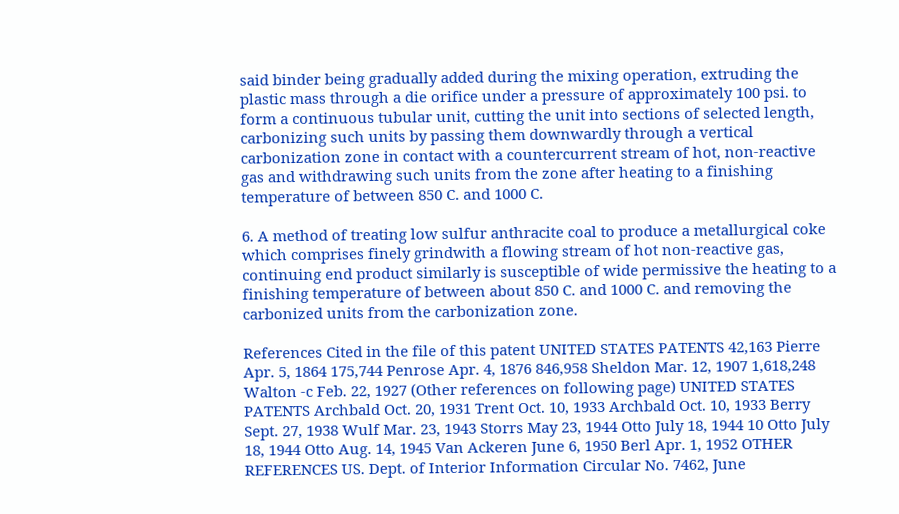said binder being gradually added during the mixing operation, extruding the plastic mass through a die orifice under a pressure of approximately 100 psi. to form a continuous tubular unit, cutting the unit into sections of selected length, carbonizing such units by passing them downwardly through a vertical carbonization zone in contact with a countercurrent stream of hot, non-reactive gas and withdrawing such units from the zone after heating to a finishing temperature of between 850 C. and 1000 C.

6. A method of treating low sulfur anthracite coal to produce a metallurgical coke which comprises finely grindwith a flowing stream of hot non-reactive gas, continuing end product similarly is susceptible of wide permissive the heating to a finishing temperature of between about 850 C. and 1000 C. and removing the carbonized units from the carbonization zone.

References Cited in the file of this patent UNITED STATES PATENTS 42,163 Pierre Apr. 5, 1864 175,744 Penrose Apr. 4, 1876 846,958 Sheldon Mar. 12, 1907 1,618,248 Walton -c Feb. 22, 1927 (Other references on following page) UNITED STATES PATENTS Archbald Oct. 20, 1931 Trent Oct. 10, 1933 Archbald Oct. 10, 1933 Berry Sept. 27, 1938 Wulf Mar. 23, 1943 Storrs May 23, 1944 Otto July 18, 1944 10 Otto July 18, 1944 Otto Aug. 14, 1945 Van Ackeren June 6, 1950 Berl Apr. 1, 1952 OTHER REFERENCES US. Dept. of Interior Information Circular No. 7462, June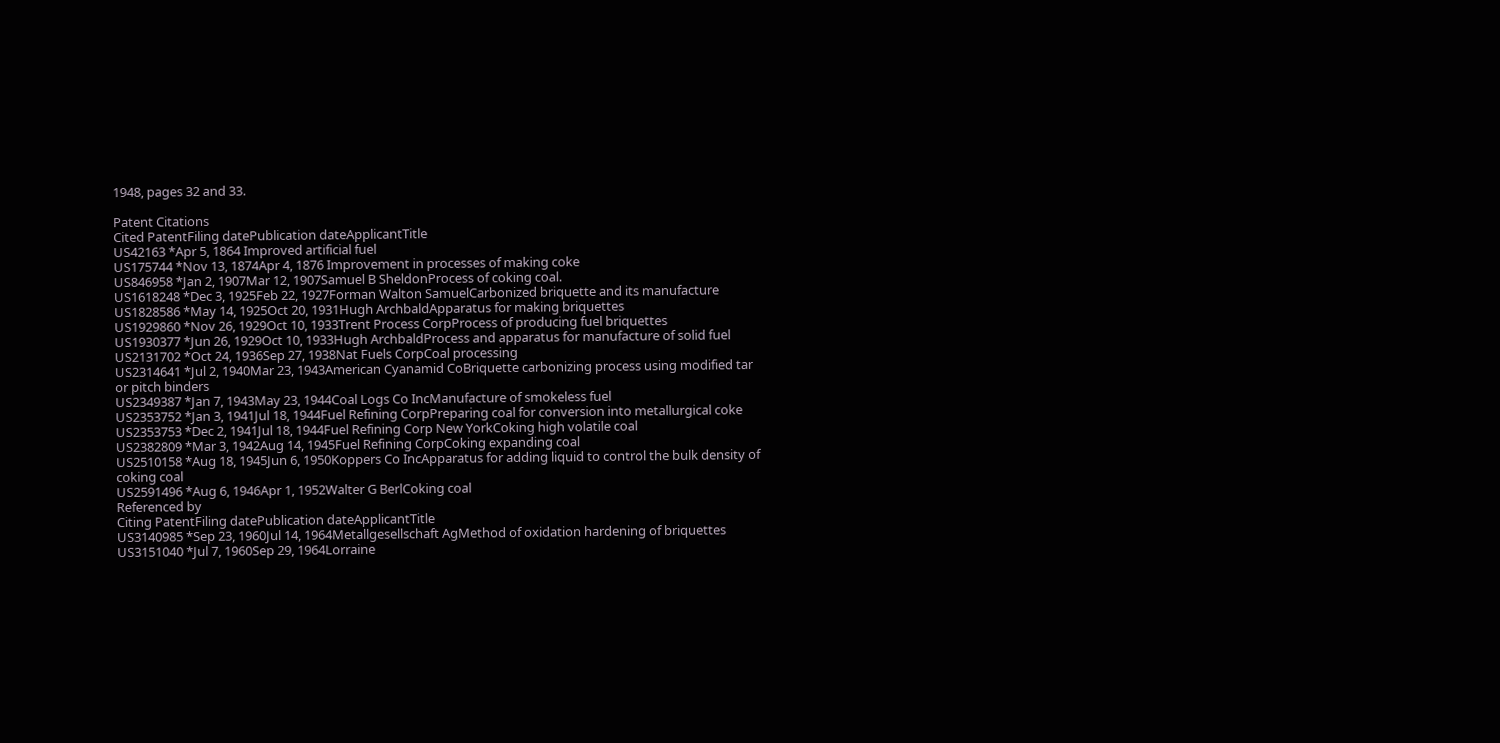1948, pages 32 and 33.

Patent Citations
Cited PatentFiling datePublication dateApplicantTitle
US42163 *Apr 5, 1864 Improved artificial fuel
US175744 *Nov 13, 1874Apr 4, 1876 Improvement in processes of making coke
US846958 *Jan 2, 1907Mar 12, 1907Samuel B SheldonProcess of coking coal.
US1618248 *Dec 3, 1925Feb 22, 1927Forman Walton SamuelCarbonized briquette and its manufacture
US1828586 *May 14, 1925Oct 20, 1931Hugh ArchbaldApparatus for making briquettes
US1929860 *Nov 26, 1929Oct 10, 1933Trent Process CorpProcess of producing fuel briquettes
US1930377 *Jun 26, 1929Oct 10, 1933Hugh ArchbaldProcess and apparatus for manufacture of solid fuel
US2131702 *Oct 24, 1936Sep 27, 1938Nat Fuels CorpCoal processing
US2314641 *Jul 2, 1940Mar 23, 1943American Cyanamid CoBriquette carbonizing process using modified tar or pitch binders
US2349387 *Jan 7, 1943May 23, 1944Coal Logs Co IncManufacture of smokeless fuel
US2353752 *Jan 3, 1941Jul 18, 1944Fuel Refining CorpPreparing coal for conversion into metallurgical coke
US2353753 *Dec 2, 1941Jul 18, 1944Fuel Refining Corp New YorkCoking high volatile coal
US2382809 *Mar 3, 1942Aug 14, 1945Fuel Refining CorpCoking expanding coal
US2510158 *Aug 18, 1945Jun 6, 1950Koppers Co IncApparatus for adding liquid to control the bulk density of coking coal
US2591496 *Aug 6, 1946Apr 1, 1952Walter G BerlCoking coal
Referenced by
Citing PatentFiling datePublication dateApplicantTitle
US3140985 *Sep 23, 1960Jul 14, 1964Metallgesellschaft AgMethod of oxidation hardening of briquettes
US3151040 *Jul 7, 1960Sep 29, 1964Lorraine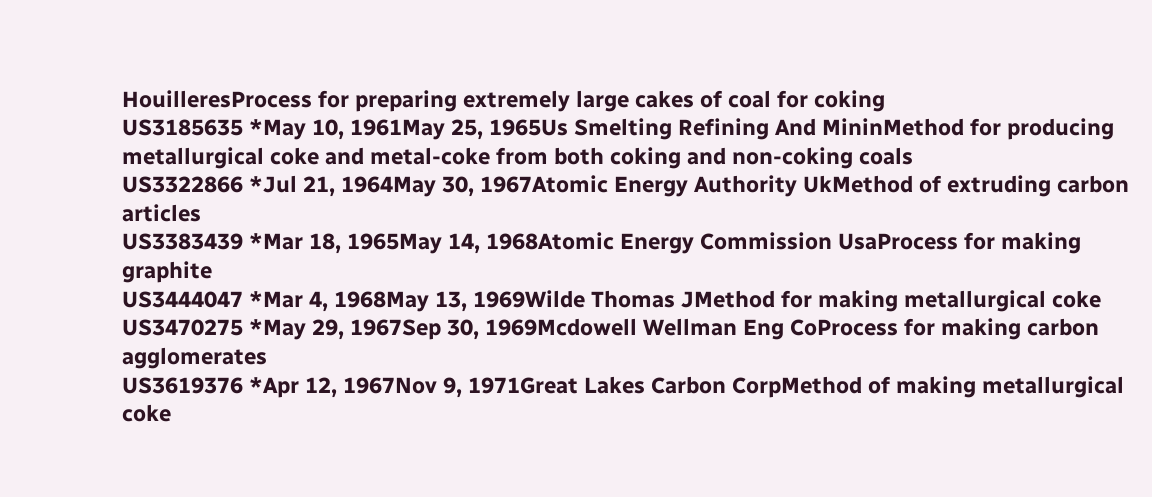HouilleresProcess for preparing extremely large cakes of coal for coking
US3185635 *May 10, 1961May 25, 1965Us Smelting Refining And MininMethod for producing metallurgical coke and metal-coke from both coking and non-coking coals
US3322866 *Jul 21, 1964May 30, 1967Atomic Energy Authority UkMethod of extruding carbon articles
US3383439 *Mar 18, 1965May 14, 1968Atomic Energy Commission UsaProcess for making graphite
US3444047 *Mar 4, 1968May 13, 1969Wilde Thomas JMethod for making metallurgical coke
US3470275 *May 29, 1967Sep 30, 1969Mcdowell Wellman Eng CoProcess for making carbon agglomerates
US3619376 *Apr 12, 1967Nov 9, 1971Great Lakes Carbon CorpMethod of making metallurgical coke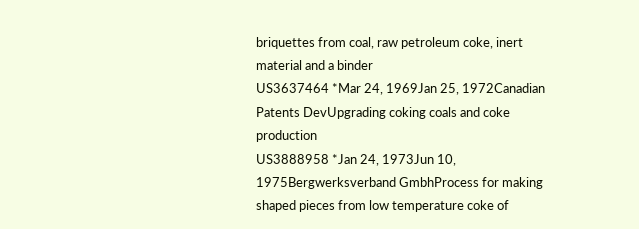briquettes from coal, raw petroleum coke, inert material and a binder
US3637464 *Mar 24, 1969Jan 25, 1972Canadian Patents DevUpgrading coking coals and coke production
US3888958 *Jan 24, 1973Jun 10, 1975Bergwerksverband GmbhProcess for making shaped pieces from low temperature coke of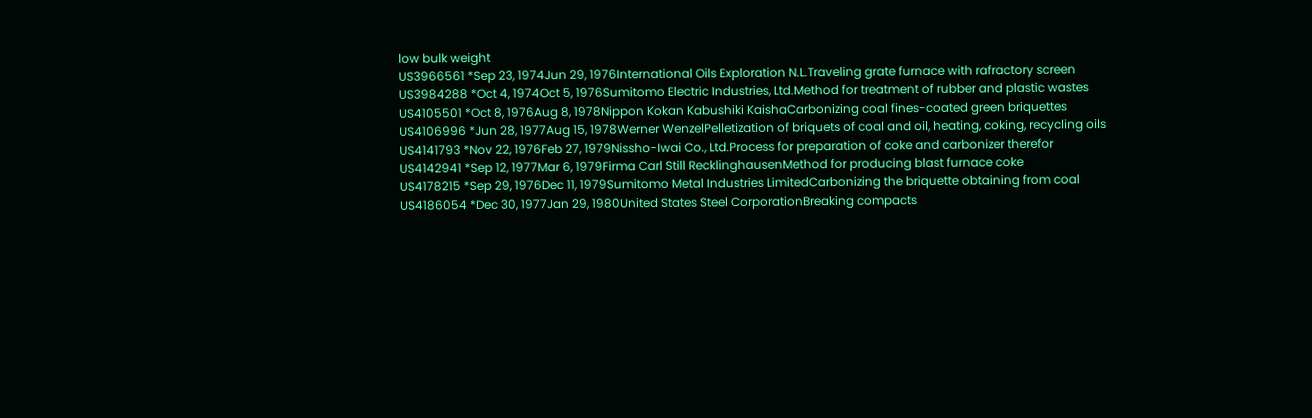low bulk weight
US3966561 *Sep 23, 1974Jun 29, 1976International Oils Exploration N.L.Traveling grate furnace with rafractory screen
US3984288 *Oct 4, 1974Oct 5, 1976Sumitomo Electric Industries, Ltd.Method for treatment of rubber and plastic wastes
US4105501 *Oct 8, 1976Aug 8, 1978Nippon Kokan Kabushiki KaishaCarbonizing coal fines-coated green briquettes
US4106996 *Jun 28, 1977Aug 15, 1978Werner WenzelPelletization of briquets of coal and oil, heating, coking, recycling oils
US4141793 *Nov 22, 1976Feb 27, 1979Nissho-Iwai Co., Ltd.Process for preparation of coke and carbonizer therefor
US4142941 *Sep 12, 1977Mar 6, 1979Firma Carl Still RecklinghausenMethod for producing blast furnace coke
US4178215 *Sep 29, 1976Dec 11, 1979Sumitomo Metal Industries LimitedCarbonizing the briquette obtaining from coal
US4186054 *Dec 30, 1977Jan 29, 1980United States Steel CorporationBreaking compacts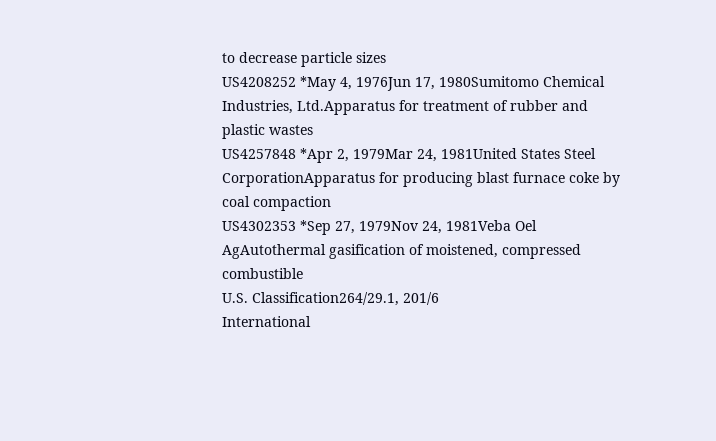to decrease particle sizes
US4208252 *May 4, 1976Jun 17, 1980Sumitomo Chemical Industries, Ltd.Apparatus for treatment of rubber and plastic wastes
US4257848 *Apr 2, 1979Mar 24, 1981United States Steel CorporationApparatus for producing blast furnace coke by coal compaction
US4302353 *Sep 27, 1979Nov 24, 1981Veba Oel AgAutothermal gasification of moistened, compressed combustible
U.S. Classification264/29.1, 201/6
International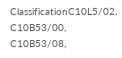ClassificationC10L5/02, C10B53/00, C10B53/08,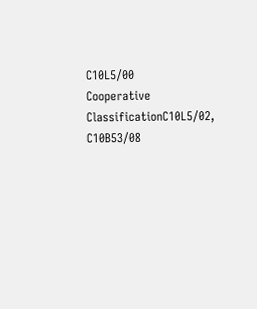C10L5/00
Cooperative ClassificationC10L5/02, C10B53/08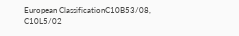European ClassificationC10B53/08, C10L5/02